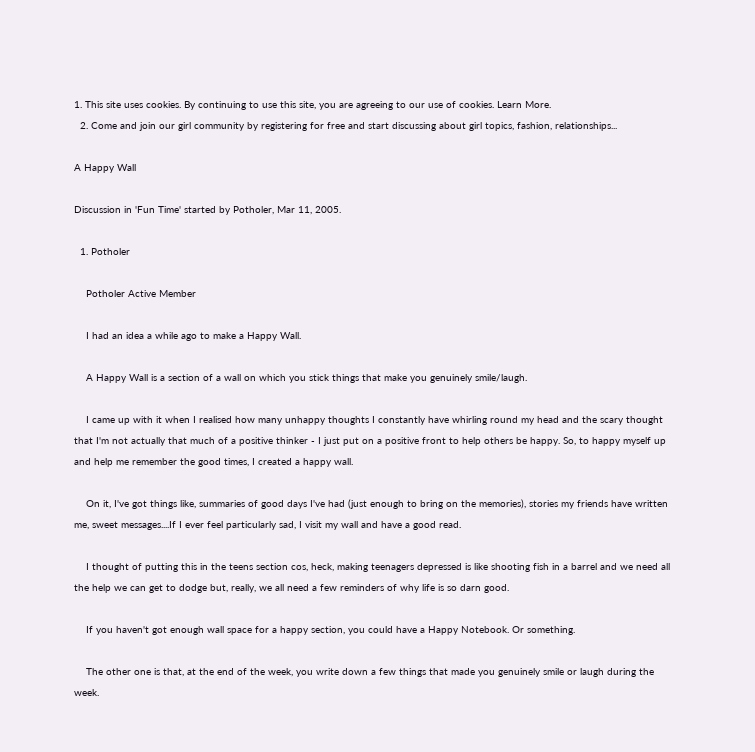1. This site uses cookies. By continuing to use this site, you are agreeing to our use of cookies. Learn More.
  2. Come and join our girl community by registering for free and start discussing about girl topics, fashion, relationships...

A Happy Wall

Discussion in 'Fun Time' started by Potholer, Mar 11, 2005.

  1. Potholer

    Potholer Active Member

    I had an idea a while ago to make a Happy Wall.

    A Happy Wall is a section of a wall on which you stick things that make you genuinely smile/laugh.

    I came up with it when I realised how many unhappy thoughts I constantly have whirling round my head and the scary thought that I'm not actually that much of a positive thinker - I just put on a positive front to help others be happy. So, to happy myself up and help me remember the good times, I created a happy wall.

    On it, I've got things like, summaries of good days I've had (just enough to bring on the memories), stories my friends have written me, sweet messages....If I ever feel particularly sad, I visit my wall and have a good read.

    I thought of putting this in the teens section cos, heck, making teenagers depressed is like shooting fish in a barrel and we need all the help we can get to dodge but, really, we all need a few reminders of why life is so darn good.

    If you haven't got enough wall space for a happy section, you could have a Happy Notebook. Or something.

    The other one is that, at the end of the week, you write down a few things that made you genuinely smile or laugh during the week.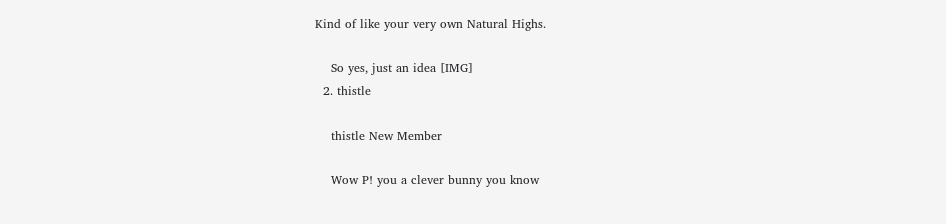Kind of like your very own Natural Highs.

    So yes, just an idea [IMG]
  2. thistle

    thistle New Member

    Wow P! you a clever bunny you know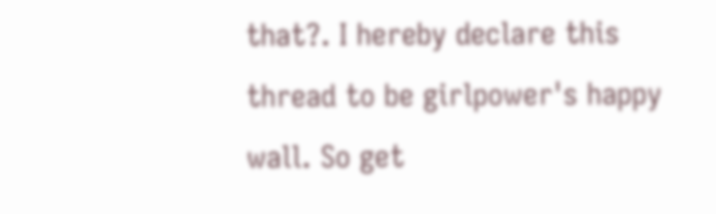that?. I hereby declare this thread to be girlpower's happy wall. So get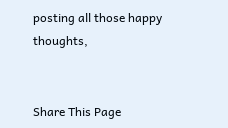posting all those happy thoughts,


Share This Page